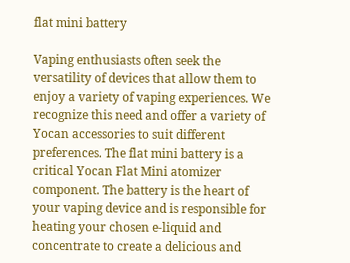flat mini battery

Vaping enthusiasts often seek the versatility of devices that allow them to enjoy a variety of vaping experiences. We recognize this need and offer a variety of Yocan accessories to suit different preferences. The flat mini battery is a critical Yocan Flat Mini atomizer component. The battery is the heart of your vaping device and is responsible for heating your chosen e-liquid and concentrate to create a delicious and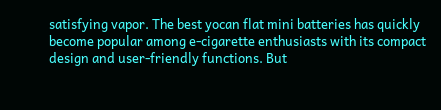satisfying vapor. The best yocan flat mini batteries has quickly become popular among e-cigarette enthusiasts with its compact design and user-friendly functions. But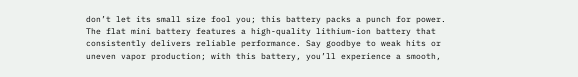don’t let its small size fool you; this battery packs a punch for power. The flat mini battery features a high-quality lithium-ion battery that consistently delivers reliable performance. Say goodbye to weak hits or uneven vapor production; with this battery, you’ll experience a smooth,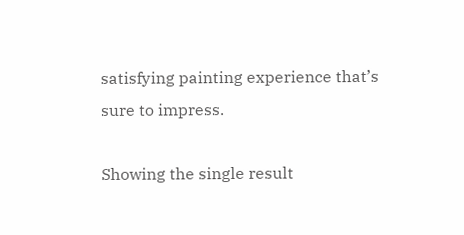satisfying painting experience that’s sure to impress.

Showing the single result